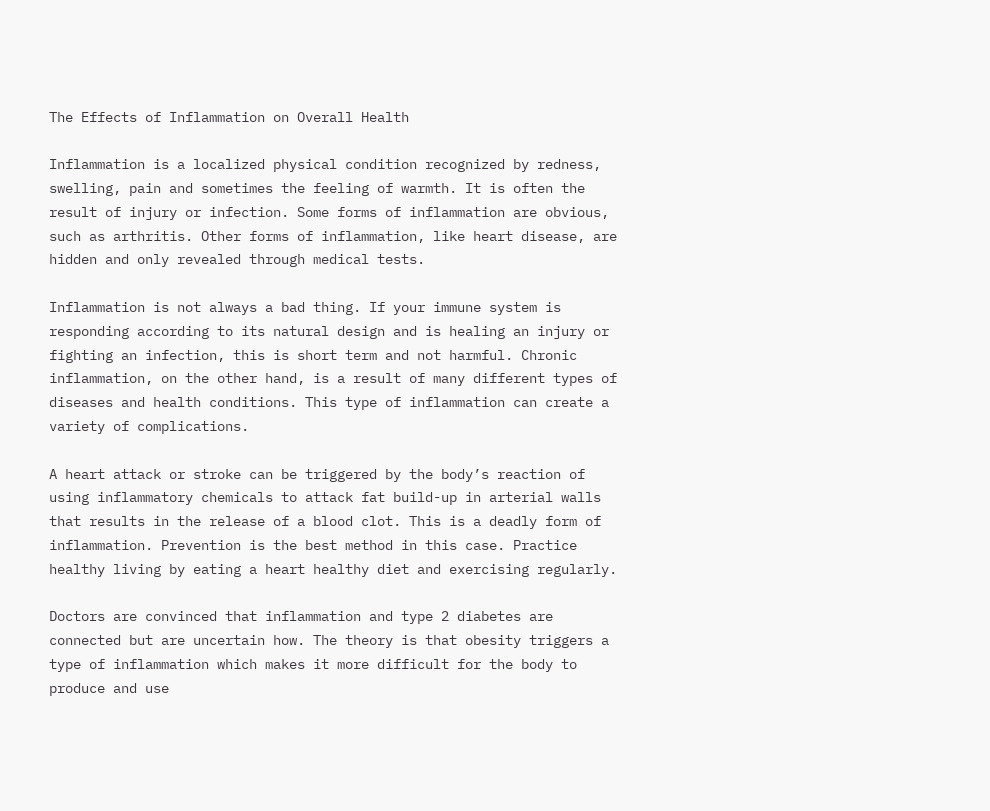The Effects of Inflammation on Overall Health

Inflammation is a localized physical condition recognized by redness, swelling, pain and sometimes the feeling of warmth. It is often the result of injury or infection. Some forms of inflammation are obvious, such as arthritis. Other forms of inflammation, like heart disease, are hidden and only revealed through medical tests.

Inflammation is not always a bad thing. If your immune system is responding according to its natural design and is healing an injury or fighting an infection, this is short term and not harmful. Chronic inflammation, on the other hand, is a result of many different types of diseases and health conditions. This type of inflammation can create a variety of complications.

A heart attack or stroke can be triggered by the body’s reaction of using inflammatory chemicals to attack fat build-up in arterial walls that results in the release of a blood clot. This is a deadly form of inflammation. Prevention is the best method in this case. Practice healthy living by eating a heart healthy diet and exercising regularly.

Doctors are convinced that inflammation and type 2 diabetes are connected but are uncertain how. The theory is that obesity triggers a type of inflammation which makes it more difficult for the body to produce and use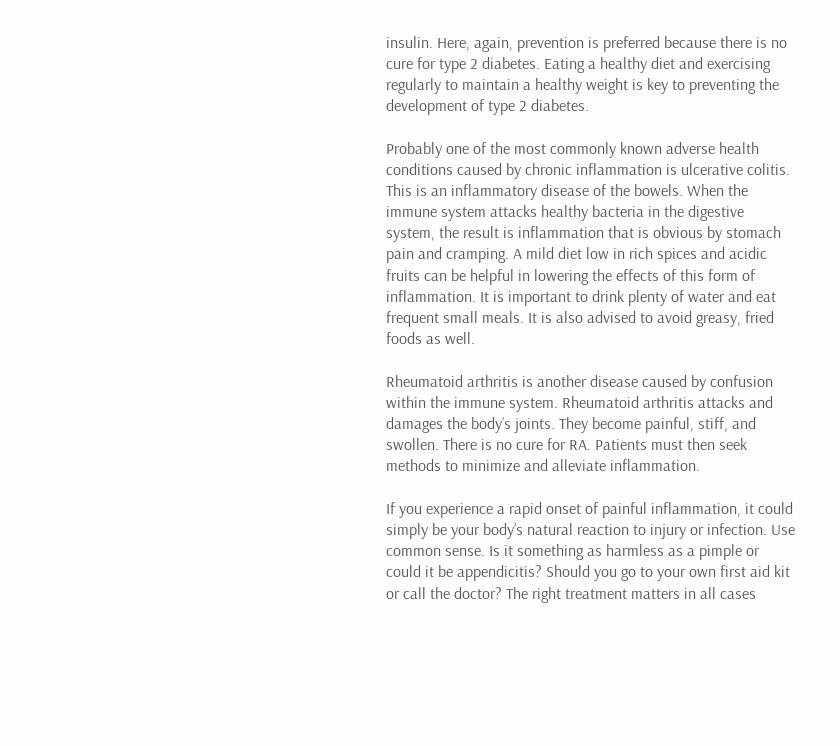insulin. Here, again, prevention is preferred because there is no cure for type 2 diabetes. Eating a healthy diet and exercising regularly to maintain a healthy weight is key to preventing the development of type 2 diabetes.

Probably one of the most commonly known adverse health conditions caused by chronic inflammation is ulcerative colitis. This is an inflammatory disease of the bowels. When the immune system attacks healthy bacteria in the digestive system, the result is inflammation that is obvious by stomach pain and cramping. A mild diet low in rich spices and acidic fruits can be helpful in lowering the effects of this form of inflammation. It is important to drink plenty of water and eat frequent small meals. It is also advised to avoid greasy, fried foods as well.

Rheumatoid arthritis is another disease caused by confusion within the immune system. Rheumatoid arthritis attacks and damages the body’s joints. They become painful, stiff, and swollen. There is no cure for RA. Patients must then seek methods to minimize and alleviate inflammation.

If you experience a rapid onset of painful inflammation, it could simply be your body’s natural reaction to injury or infection. Use common sense. Is it something as harmless as a pimple or could it be appendicitis? Should you go to your own first aid kit or call the doctor? The right treatment matters in all cases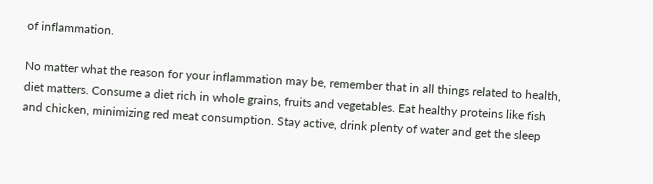of inflammation.

No matter what the reason for your inflammation may be, remember that in all things related to health, diet matters. Consume a diet rich in whole grains, fruits and vegetables. Eat healthy proteins like fish and chicken, minimizing red meat consumption. Stay active, drink plenty of water and get the sleep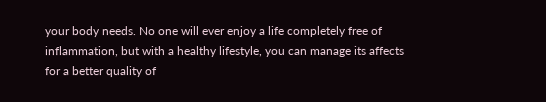your body needs. No one will ever enjoy a life completely free of inflammation, but with a healthy lifestyle, you can manage its affects for a better quality of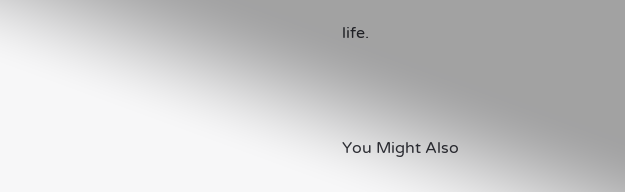life.



You Might Also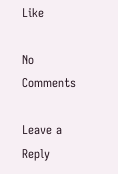Like

No Comments

Leave a Reply